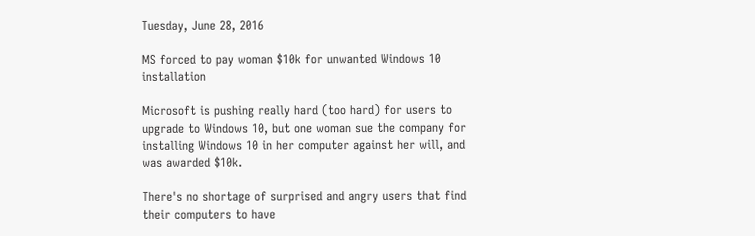Tuesday, June 28, 2016

MS forced to pay woman $10k for unwanted Windows 10 installation

Microsoft is pushing really hard (too hard) for users to upgrade to Windows 10, but one woman sue the company for installing Windows 10 in her computer against her will, and was awarded $10k.

There's no shortage of surprised and angry users that find their computers to have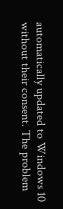automatically updated to Windows 10 without their consent. The problem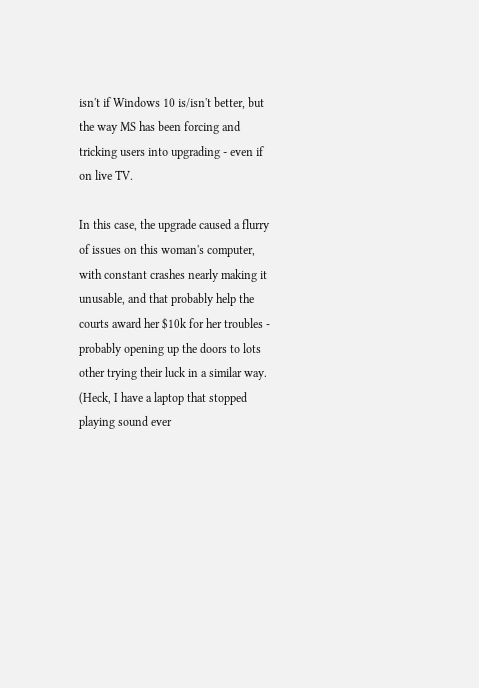isn't if Windows 10 is/isn't better, but the way MS has been forcing and tricking users into upgrading - even if on live TV.

In this case, the upgrade caused a flurry of issues on this woman's computer, with constant crashes nearly making it unusable, and that probably help the courts award her $10k for her troubles - probably opening up the doors to lots other trying their luck in a similar way. (Heck, I have a laptop that stopped playing sound ever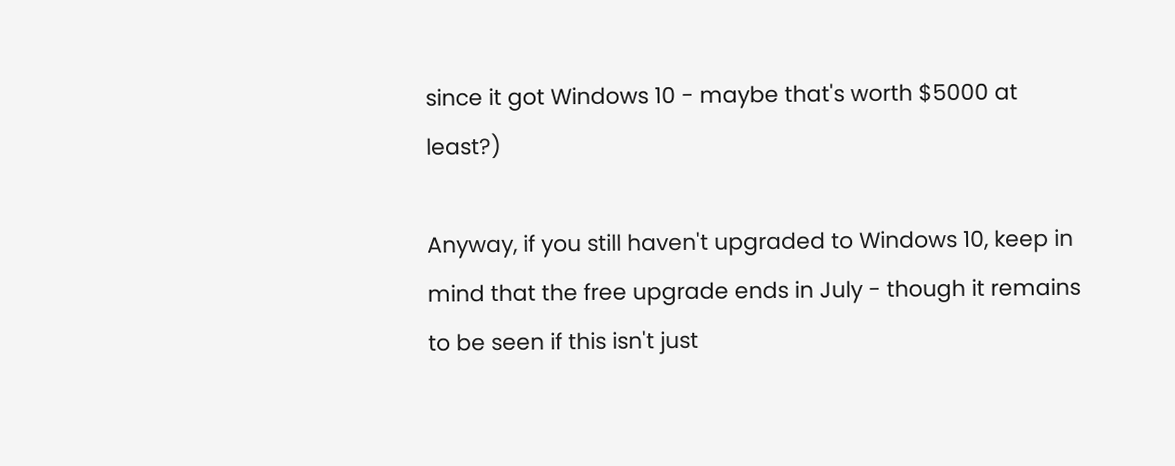since it got Windows 10 - maybe that's worth $5000 at least?)

Anyway, if you still haven't upgraded to Windows 10, keep in mind that the free upgrade ends in July - though it remains to be seen if this isn't just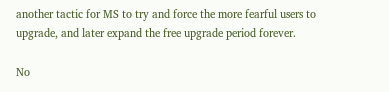another tactic for MS to try and force the more fearful users to upgrade, and later expand the free upgrade period forever.

No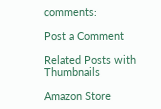comments:

Post a Comment

Related Posts with Thumbnails

Amazon Store